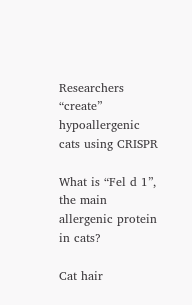Researchers “create” hypoallergenic cats using CRISPR

What is “Fel d 1”, the main allergenic protein in cats?

Cat hair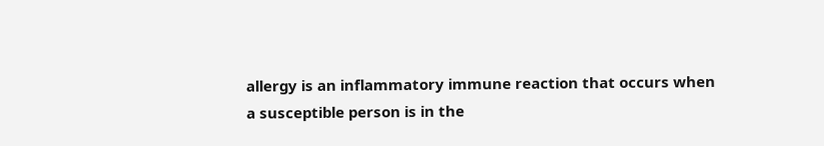allergy is an inflammatory immune reaction that occurs when a susceptible person is in the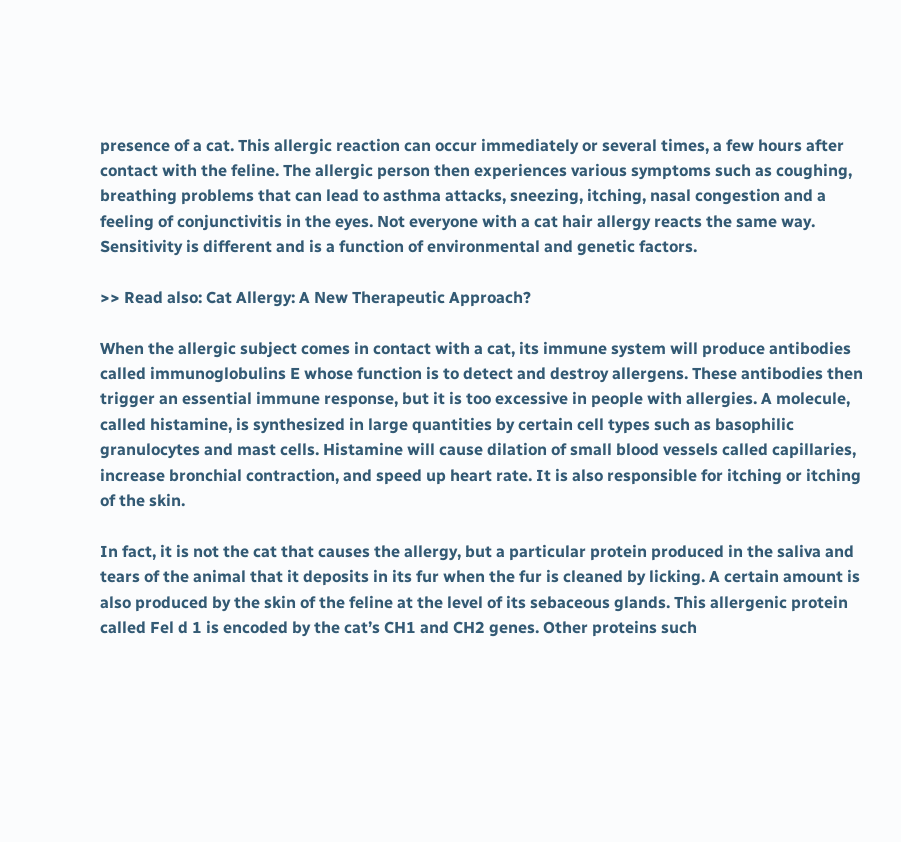presence of a cat. This allergic reaction can occur immediately or several times, a few hours after contact with the feline. The allergic person then experiences various symptoms such as coughing, breathing problems that can lead to asthma attacks, sneezing, itching, nasal congestion and a feeling of conjunctivitis in the eyes. Not everyone with a cat hair allergy reacts the same way. Sensitivity is different and is a function of environmental and genetic factors.

>> Read also: Cat Allergy: A New Therapeutic Approach?

When the allergic subject comes in contact with a cat, its immune system will produce antibodies called immunoglobulins E whose function is to detect and destroy allergens. These antibodies then trigger an essential immune response, but it is too excessive in people with allergies. A molecule, called histamine, is synthesized in large quantities by certain cell types such as basophilic granulocytes and mast cells. Histamine will cause dilation of small blood vessels called capillaries, increase bronchial contraction, and speed up heart rate. It is also responsible for itching or itching of the skin.

In fact, it is not the cat that causes the allergy, but a particular protein produced in the saliva and tears of the animal that it deposits in its fur when the fur is cleaned by licking. A certain amount is also produced by the skin of the feline at the level of its sebaceous glands. This allergenic protein called Fel d 1 is encoded by the cat’s CH1 and CH2 genes. Other proteins such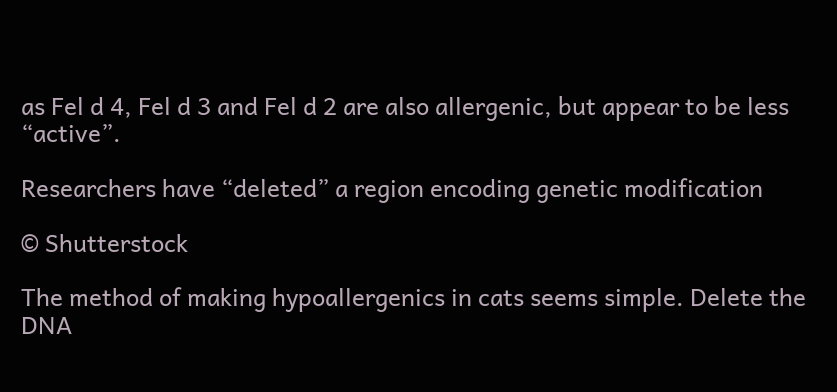as Fel d 4, Fel d 3 and Fel d 2 are also allergenic, but appear to be less “active”.

Researchers have “deleted” a region encoding genetic modification

© Shutterstock

The method of making hypoallergenics in cats seems simple. Delete the DNA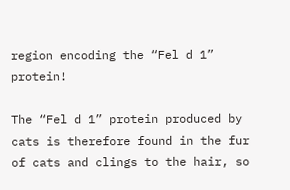region encoding the “Fel d 1” protein!

The “Fel d 1” protein produced by cats is therefore found in the fur of cats and clings to the hair, so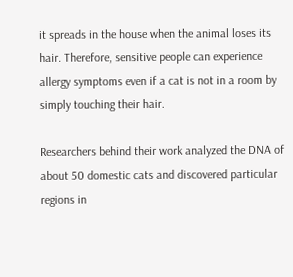it spreads in the house when the animal loses its hair. Therefore, sensitive people can experience allergy symptoms even if a cat is not in a room by simply touching their hair.

Researchers behind their work analyzed the DNA of about 50 domestic cats and discovered particular regions in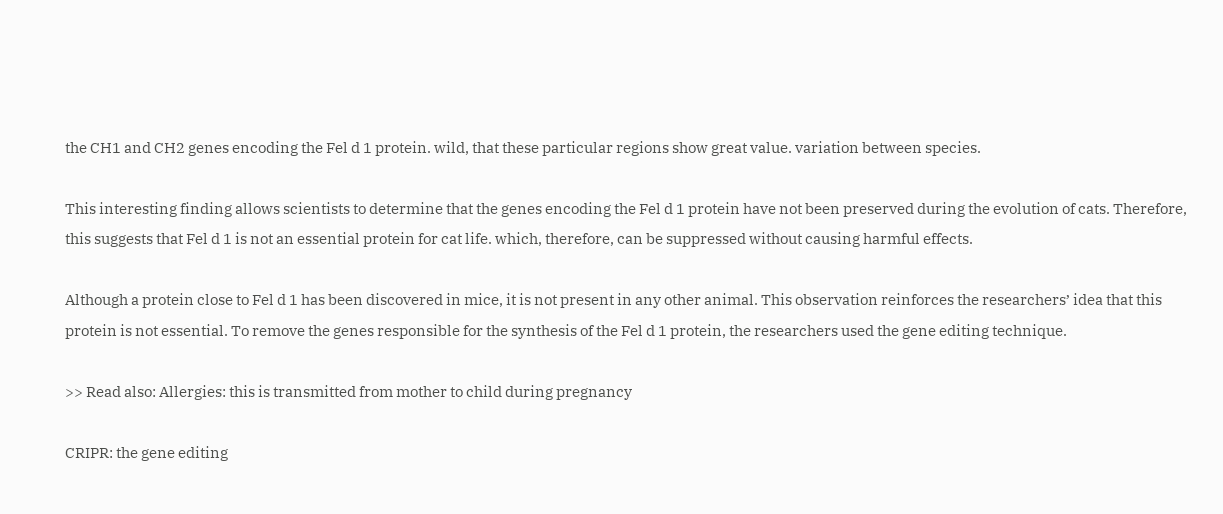the CH1 and CH2 genes encoding the Fel d 1 protein. wild, that these particular regions show great value. variation between species.

This interesting finding allows scientists to determine that the genes encoding the Fel d 1 protein have not been preserved during the evolution of cats. Therefore, this suggests that Fel d 1 is not an essential protein for cat life. which, therefore, can be suppressed without causing harmful effects.

Although a protein close to Fel d 1 has been discovered in mice, it is not present in any other animal. This observation reinforces the researchers’ idea that this protein is not essential. To remove the genes responsible for the synthesis of the Fel d 1 protein, the researchers used the gene editing technique.

>> Read also: Allergies: this is transmitted from mother to child during pregnancy

CRIPR: the gene editing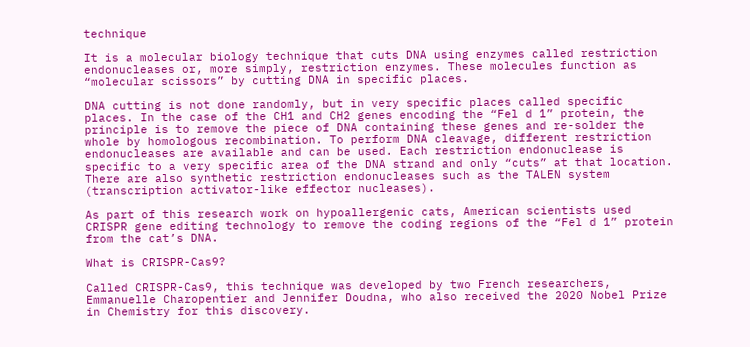technique

It is a molecular biology technique that cuts DNA using enzymes called restriction endonucleases or, more simply, restriction enzymes. These molecules function as “molecular scissors” by cutting DNA in specific places.

DNA cutting is not done randomly, but in very specific places called specific places. In the case of the CH1 and CH2 genes encoding the “Fel d 1” protein, the principle is to remove the piece of DNA containing these genes and re-solder the whole by homologous recombination. To perform DNA cleavage, different restriction endonucleases are available and can be used. Each restriction endonuclease is specific to a very specific area of the DNA strand and only “cuts” at that location. There are also synthetic restriction endonucleases such as the TALEN system (transcription activator-like effector nucleases).

As part of this research work on hypoallergenic cats, American scientists used CRISPR gene editing technology to remove the coding regions of the “Fel d 1” protein from the cat’s DNA.

What is CRISPR-Cas9?

Called CRISPR-Cas9, this technique was developed by two French researchers, Emmanuelle Charopentier and Jennifer Doudna, who also received the 2020 Nobel Prize in Chemistry for this discovery.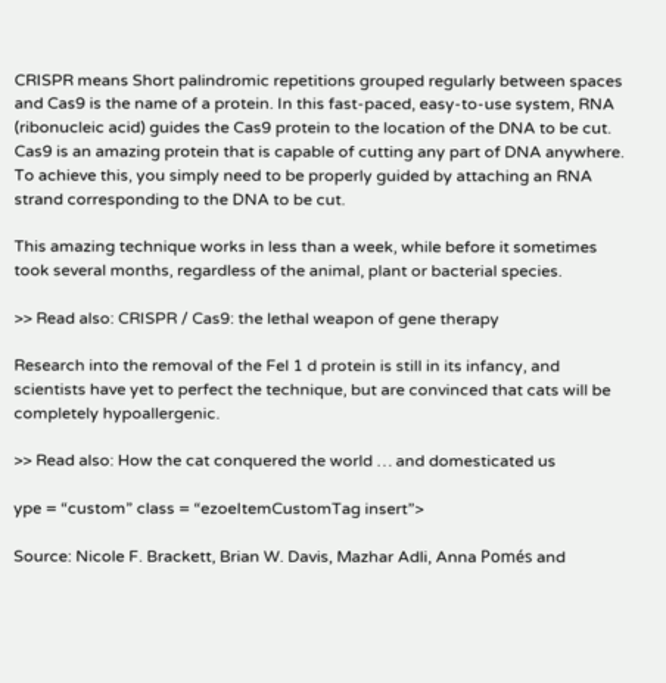CRISPR means Short palindromic repetitions grouped regularly between spaces and Cas9 is the name of a protein. In this fast-paced, easy-to-use system, RNA (ribonucleic acid) guides the Cas9 protein to the location of the DNA to be cut. Cas9 is an amazing protein that is capable of cutting any part of DNA anywhere. To achieve this, you simply need to be properly guided by attaching an RNA strand corresponding to the DNA to be cut.

This amazing technique works in less than a week, while before it sometimes took several months, regardless of the animal, plant or bacterial species.

>> Read also: CRISPR / Cas9: the lethal weapon of gene therapy

Research into the removal of the Fel 1 d protein is still in its infancy, and scientists have yet to perfect the technique, but are convinced that cats will be completely hypoallergenic.

>> Read also: How the cat conquered the world … and domesticated us

ype = “custom” class = “ezoeItemCustomTag insert”>

Source: Nicole F. Brackett, Brian W. Davis, Mazhar Adli, Anna Pomés and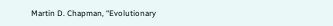Martin D. Chapman, “Evolutionary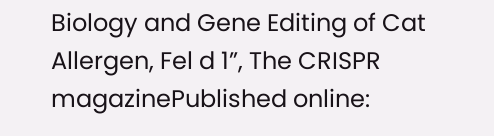Biology and Gene Editing of Cat Allergen, Fel d 1”, The CRISPR magazinePublished online: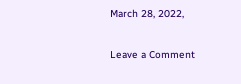March 28, 2022,

Leave a Comment